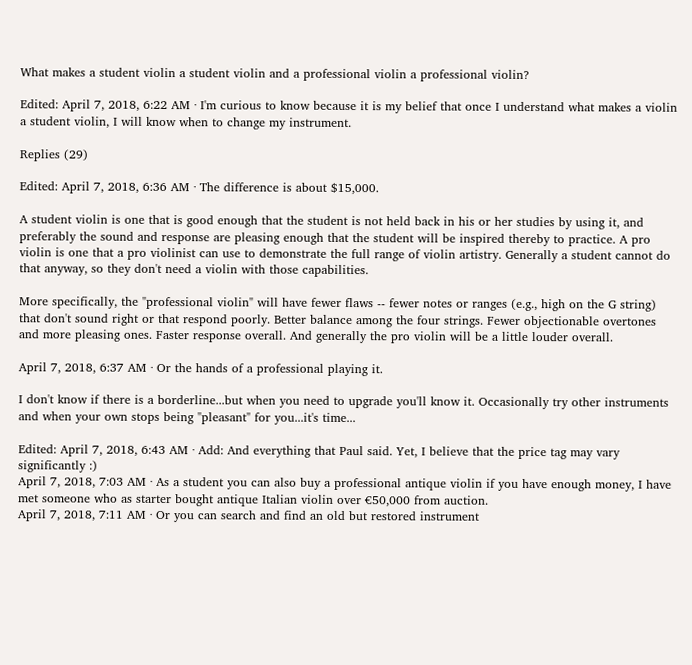What makes a student violin a student violin and a professional violin a professional violin?

Edited: April 7, 2018, 6:22 AM · I'm curious to know because it is my belief that once I understand what makes a violin a student violin, I will know when to change my instrument.

Replies (29)

Edited: April 7, 2018, 6:36 AM · The difference is about $15,000.

A student violin is one that is good enough that the student is not held back in his or her studies by using it, and preferably the sound and response are pleasing enough that the student will be inspired thereby to practice. A pro violin is one that a pro violinist can use to demonstrate the full range of violin artistry. Generally a student cannot do that anyway, so they don't need a violin with those capabilities.

More specifically, the "professional violin" will have fewer flaws -- fewer notes or ranges (e.g., high on the G string) that don't sound right or that respond poorly. Better balance among the four strings. Fewer objectionable overtones and more pleasing ones. Faster response overall. And generally the pro violin will be a little louder overall.

April 7, 2018, 6:37 AM · Or the hands of a professional playing it.

I don't know if there is a borderline...but when you need to upgrade you'll know it. Occasionally try other instruments and when your own stops being "pleasant" for you...it's time...

Edited: April 7, 2018, 6:43 AM · Add: And everything that Paul said. Yet, I believe that the price tag may vary significantly :)
April 7, 2018, 7:03 AM · As a student you can also buy a professional antique violin if you have enough money, I have met someone who as starter bought antique Italian violin over €50,000 from auction.
April 7, 2018, 7:11 AM · Or you can search and find an old but restored instrument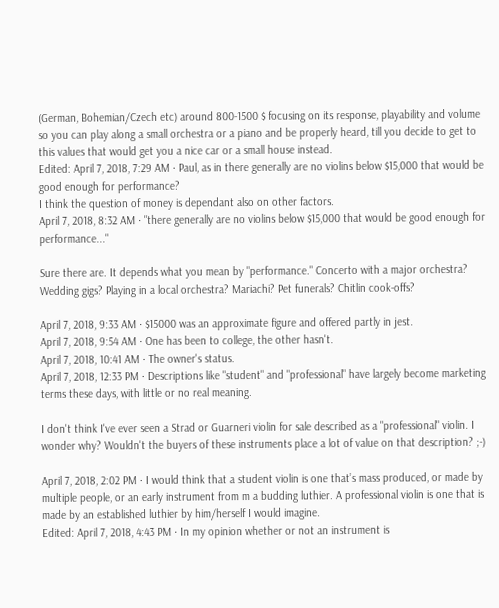(German, Bohemian/Czech etc) around 800-1500 $ focusing on its response, playability and volume so you can play along a small orchestra or a piano and be properly heard, till you decide to get to this values that would get you a nice car or a small house instead.
Edited: April 7, 2018, 7:29 AM · Paul, as in there generally are no violins below $15,000 that would be good enough for performance?
I think the question of money is dependant also on other factors.
April 7, 2018, 8:32 AM · "there generally are no violins below $15,000 that would be good enough for performance..."

Sure there are. It depends what you mean by "performance." Concerto with a major orchestra?
Wedding gigs? Playing in a local orchestra? Mariachi? Pet funerals? Chitlin cook-offs?

April 7, 2018, 9:33 AM · $15000 was an approximate figure and offered partly in jest.
April 7, 2018, 9:54 AM · One has been to college, the other hasn't.
April 7, 2018, 10:41 AM · The owner's status.
April 7, 2018, 12:33 PM · Descriptions like "student" and "professional" have largely become marketing terms these days, with little or no real meaning.

I don't think I've ever seen a Strad or Guarneri violin for sale described as a "professional" violin. I wonder why? Wouldn't the buyers of these instruments place a lot of value on that description? ;-)

April 7, 2018, 2:02 PM · I would think that a student violin is one that’s mass produced, or made by multiple people, or an early instrument from m a budding luthier. A professional violin is one that is made by an established luthier by him/herself I would imagine.
Edited: April 7, 2018, 4:43 PM · In my opinion whether or not an instrument is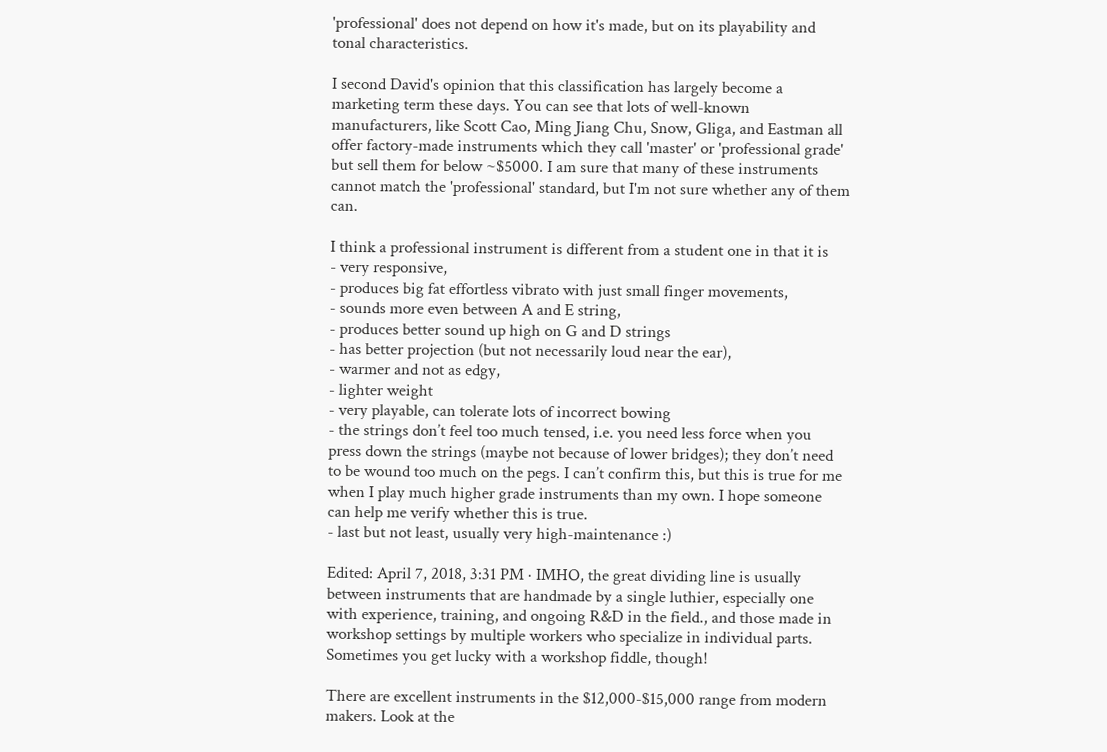'professional' does not depend on how it's made, but on its playability and tonal characteristics.

I second David's opinion that this classification has largely become a marketing term these days. You can see that lots of well-known manufacturers, like Scott Cao, Ming Jiang Chu, Snow, Gliga, and Eastman all offer factory-made instruments which they call 'master' or 'professional grade' but sell them for below ~$5000. I am sure that many of these instruments cannot match the 'professional' standard, but I'm not sure whether any of them can.

I think a professional instrument is different from a student one in that it is
- very responsive,
- produces big fat effortless vibrato with just small finger movements,
- sounds more even between A and E string,
- produces better sound up high on G and D strings
- has better projection (but not necessarily loud near the ear),
- warmer and not as edgy,
- lighter weight
- very playable, can tolerate lots of incorrect bowing
- the strings don’t feel too much tensed, i.e. you need less force when you press down the strings (maybe not because of lower bridges); they don’t need to be wound too much on the pegs. I can’t confirm this, but this is true for me when I play much higher grade instruments than my own. I hope someone can help me verify whether this is true.
- last but not least, usually very high-maintenance :)

Edited: April 7, 2018, 3:31 PM · IMHO, the great dividing line is usually between instruments that are handmade by a single luthier, especially one with experience, training, and ongoing R&D in the field., and those made in workshop settings by multiple workers who specialize in individual parts. Sometimes you get lucky with a workshop fiddle, though!

There are excellent instruments in the $12,000-$15,000 range from modern makers. Look at the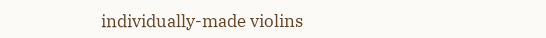individually-made violins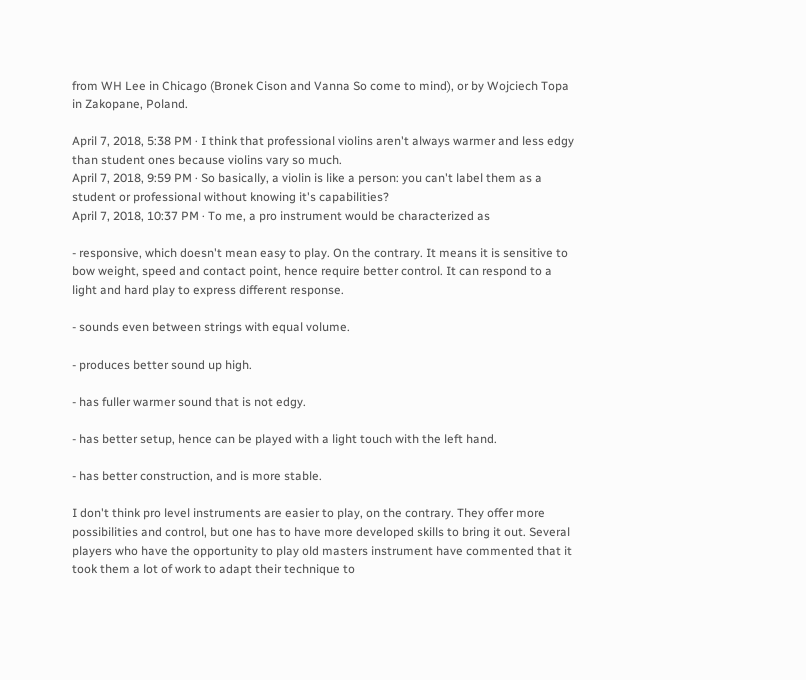from WH Lee in Chicago (Bronek Cison and Vanna So come to mind), or by Wojciech Topa in Zakopane, Poland.

April 7, 2018, 5:38 PM · I think that professional violins aren't always warmer and less edgy than student ones because violins vary so much.
April 7, 2018, 9:59 PM · So basically, a violin is like a person: you can't label them as a student or professional without knowing it's capabilities?
April 7, 2018, 10:37 PM · To me, a pro instrument would be characterized as

- responsive, which doesn't mean easy to play. On the contrary. It means it is sensitive to bow weight, speed and contact point, hence require better control. It can respond to a light and hard play to express different response.

- sounds even between strings with equal volume.

- produces better sound up high.

- has fuller warmer sound that is not edgy.

- has better setup, hence can be played with a light touch with the left hand.

- has better construction, and is more stable.

I don't think pro level instruments are easier to play, on the contrary. They offer more possibilities and control, but one has to have more developed skills to bring it out. Several players who have the opportunity to play old masters instrument have commented that it took them a lot of work to adapt their technique to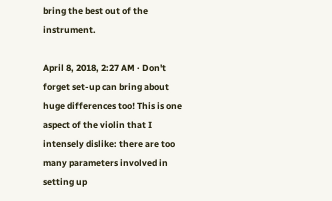bring the best out of the instrument.

April 8, 2018, 2:27 AM · Don't forget set-up can bring about huge differences too! This is one aspect of the violin that I intensely dislike: there are too many parameters involved in setting up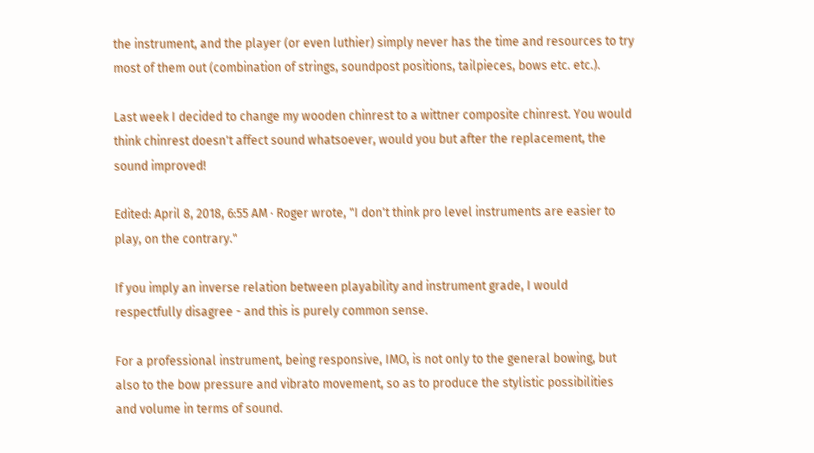the instrument, and the player (or even luthier) simply never has the time and resources to try most of them out (combination of strings, soundpost positions, tailpieces, bows etc. etc.).

Last week I decided to change my wooden chinrest to a wittner composite chinrest. You would think chinrest doesn't affect sound whatsoever, would you but after the replacement, the sound improved!

Edited: April 8, 2018, 6:55 AM · Roger wrote, "I don't think pro level instruments are easier to play, on the contrary."

If you imply an inverse relation between playability and instrument grade, I would respectfully disagree - and this is purely common sense.

For a professional instrument, being responsive, IMO, is not only to the general bowing, but also to the bow pressure and vibrato movement, so as to produce the stylistic possibilities and volume in terms of sound.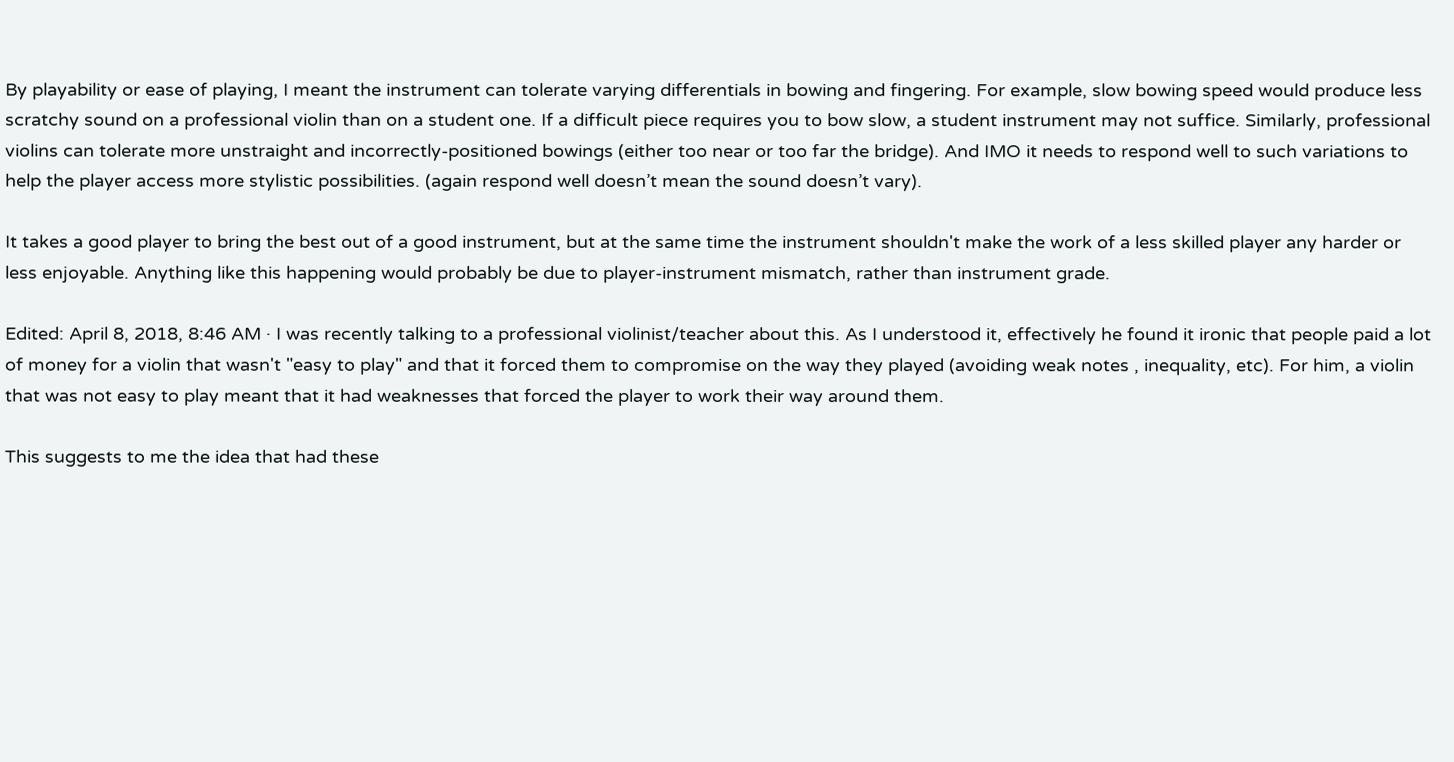By playability or ease of playing, I meant the instrument can tolerate varying differentials in bowing and fingering. For example, slow bowing speed would produce less scratchy sound on a professional violin than on a student one. If a difficult piece requires you to bow slow, a student instrument may not suffice. Similarly, professional violins can tolerate more unstraight and incorrectly-positioned bowings (either too near or too far the bridge). And IMO it needs to respond well to such variations to help the player access more stylistic possibilities. (again respond well doesn’t mean the sound doesn’t vary).

It takes a good player to bring the best out of a good instrument, but at the same time the instrument shouldn't make the work of a less skilled player any harder or less enjoyable. Anything like this happening would probably be due to player-instrument mismatch, rather than instrument grade.

Edited: April 8, 2018, 8:46 AM · I was recently talking to a professional violinist/teacher about this. As I understood it, effectively he found it ironic that people paid a lot of money for a violin that wasn't "easy to play" and that it forced them to compromise on the way they played (avoiding weak notes , inequality, etc). For him, a violin that was not easy to play meant that it had weaknesses that forced the player to work their way around them.

This suggests to me the idea that had these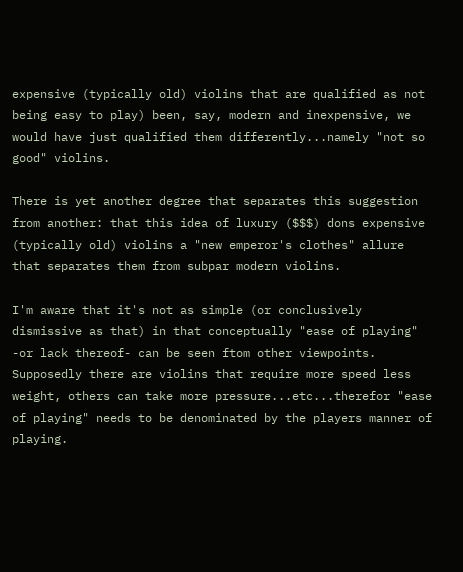expensive (typically old) violins that are qualified as not being easy to play) been, say, modern and inexpensive, we would have just qualified them differently...namely "not so good" violins.

There is yet another degree that separates this suggestion from another: that this idea of luxury ($$$) dons expensive (typically old) violins a "new emperor's clothes" allure that separates them from subpar modern violins.

I'm aware that it's not as simple (or conclusively dismissive as that) in that conceptually "ease of playing" -or lack thereof- can be seen ftom other viewpoints. Supposedly there are violins that require more speed less weight, others can take more pressure...etc...therefor "ease of playing" needs to be denominated by the players manner of playing.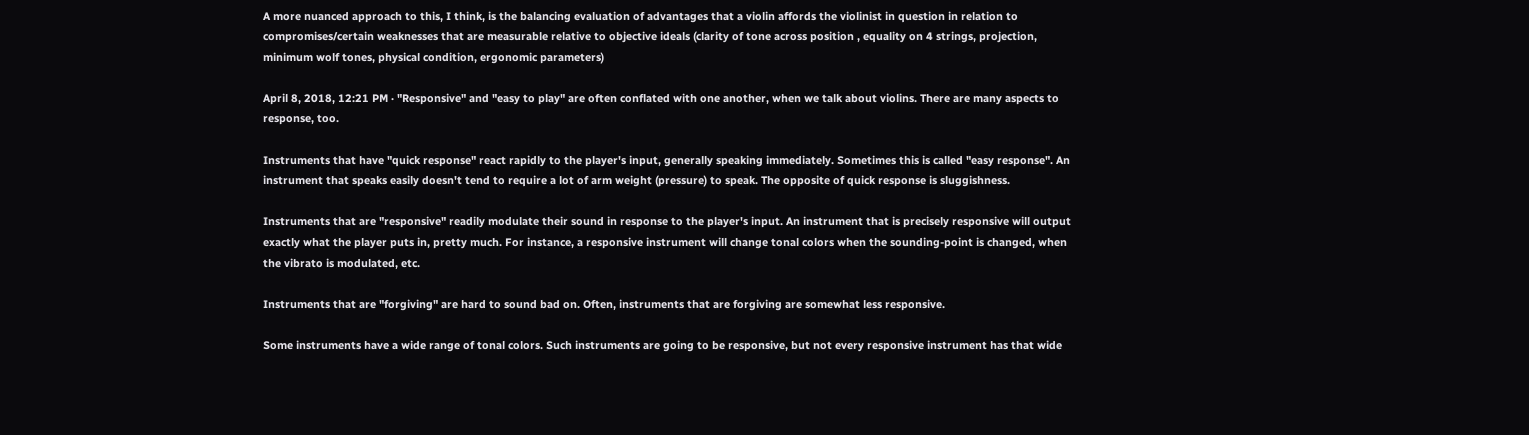A more nuanced approach to this, I think, is the balancing evaluation of advantages that a violin affords the violinist in question in relation to compromises/certain weaknesses that are measurable relative to objective ideals (clarity of tone across position , equality on 4 strings, projection, minimum wolf tones, physical condition, ergonomic parameters)

April 8, 2018, 12:21 PM · "Responsive" and "easy to play" are often conflated with one another, when we talk about violins. There are many aspects to response, too.

Instruments that have "quick response" react rapidly to the player's input, generally speaking immediately. Sometimes this is called "easy response". An instrument that speaks easily doesn't tend to require a lot of arm weight (pressure) to speak. The opposite of quick response is sluggishness.

Instruments that are "responsive" readily modulate their sound in response to the player's input. An instrument that is precisely responsive will output exactly what the player puts in, pretty much. For instance, a responsive instrument will change tonal colors when the sounding-point is changed, when the vibrato is modulated, etc.

Instruments that are "forgiving" are hard to sound bad on. Often, instruments that are forgiving are somewhat less responsive.

Some instruments have a wide range of tonal colors. Such instruments are going to be responsive, but not every responsive instrument has that wide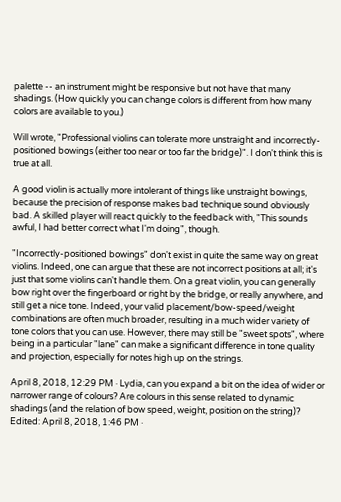palette -- an instrument might be responsive but not have that many shadings. (How quickly you can change colors is different from how many colors are available to you.)

Will wrote, "Professional violins can tolerate more unstraight and incorrectly-positioned bowings (either too near or too far the bridge)". I don't think this is true at all.

A good violin is actually more intolerant of things like unstraight bowings, because the precision of response makes bad technique sound obviously bad. A skilled player will react quickly to the feedback with, "This sounds awful, I had better correct what I'm doing", though.

"Incorrectly-positioned bowings" don't exist in quite the same way on great violins. Indeed, one can argue that these are not incorrect positions at all; it's just that some violins can't handle them. On a great violin, you can generally bow right over the fingerboard or right by the bridge, or really anywhere, and still get a nice tone. Indeed, your valid placement/bow-speed/weight combinations are often much broader, resulting in a much wider variety of tone colors that you can use. However, there may still be "sweet spots", where being in a particular "lane" can make a significant difference in tone quality and projection, especially for notes high up on the strings.

April 8, 2018, 12:29 PM · Lydia, can you expand a bit on the idea of wider or narrower range of colours? Are colours in this sense related to dynamic shadings (and the relation of bow speed, weight, position on the string)?
Edited: April 8, 2018, 1:46 PM ·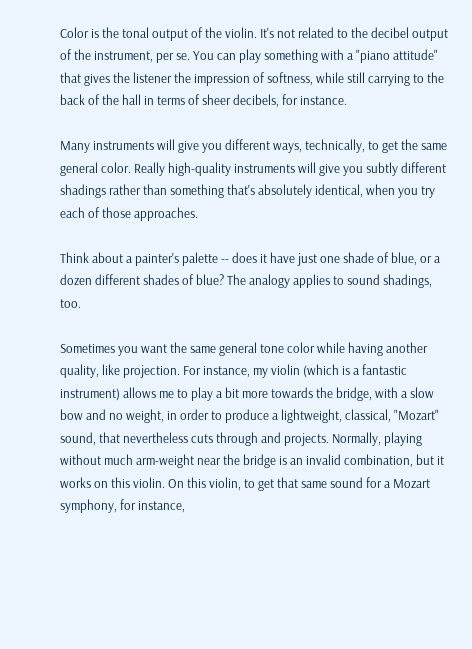Color is the tonal output of the violin. It's not related to the decibel output of the instrument, per se. You can play something with a "piano attitude" that gives the listener the impression of softness, while still carrying to the back of the hall in terms of sheer decibels, for instance.

Many instruments will give you different ways, technically, to get the same general color. Really high-quality instruments will give you subtly different shadings rather than something that's absolutely identical, when you try each of those approaches.

Think about a painter's palette -- does it have just one shade of blue, or a dozen different shades of blue? The analogy applies to sound shadings, too.

Sometimes you want the same general tone color while having another quality, like projection. For instance, my violin (which is a fantastic instrument) allows me to play a bit more towards the bridge, with a slow bow and no weight, in order to produce a lightweight, classical, "Mozart" sound, that nevertheless cuts through and projects. Normally, playing without much arm-weight near the bridge is an invalid combination, but it works on this violin. On this violin, to get that same sound for a Mozart symphony, for instance,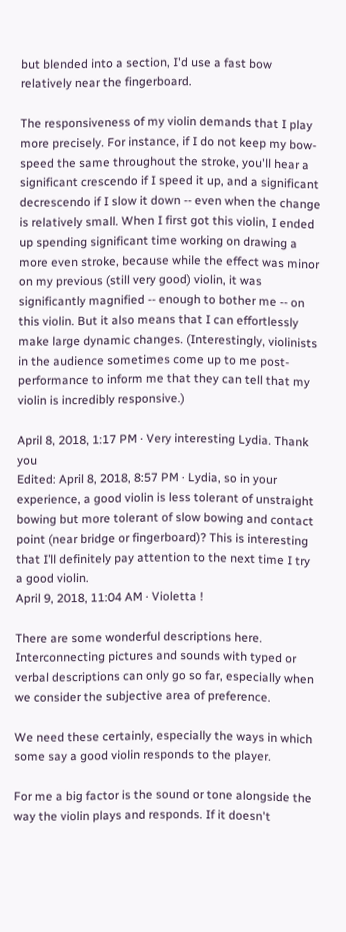but blended into a section, I'd use a fast bow relatively near the fingerboard.

The responsiveness of my violin demands that I play more precisely. For instance, if I do not keep my bow-speed the same throughout the stroke, you'll hear a significant crescendo if I speed it up, and a significant decrescendo if I slow it down -- even when the change is relatively small. When I first got this violin, I ended up spending significant time working on drawing a more even stroke, because while the effect was minor on my previous (still very good) violin, it was significantly magnified -- enough to bother me -- on this violin. But it also means that I can effortlessly make large dynamic changes. (Interestingly, violinists in the audience sometimes come up to me post-performance to inform me that they can tell that my violin is incredibly responsive.)

April 8, 2018, 1:17 PM · Very interesting Lydia. Thank you
Edited: April 8, 2018, 8:57 PM · Lydia, so in your experience, a good violin is less tolerant of unstraight bowing but more tolerant of slow bowing and contact point (near bridge or fingerboard)? This is interesting that I’ll definitely pay attention to the next time I try a good violin.
April 9, 2018, 11:04 AM · Violetta !

There are some wonderful descriptions here. Interconnecting pictures and sounds with typed or verbal descriptions can only go so far, especially when we consider the subjective area of preference.

We need these certainly, especially the ways in which some say a good violin responds to the player.

For me a big factor is the sound or tone alongside the way the violin plays and responds. If it doesn't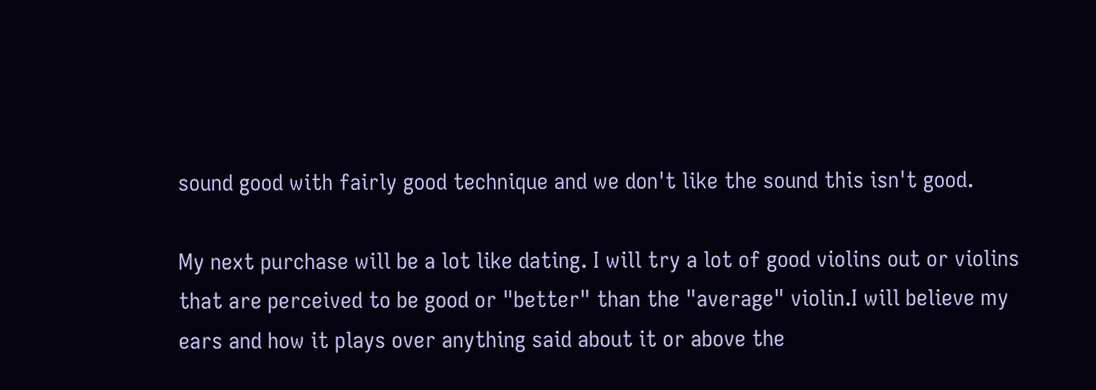sound good with fairly good technique and we don't like the sound this isn't good.

My next purchase will be a lot like dating. I will try a lot of good violins out or violins that are perceived to be good or "better" than the "average" violin.I will believe my ears and how it plays over anything said about it or above the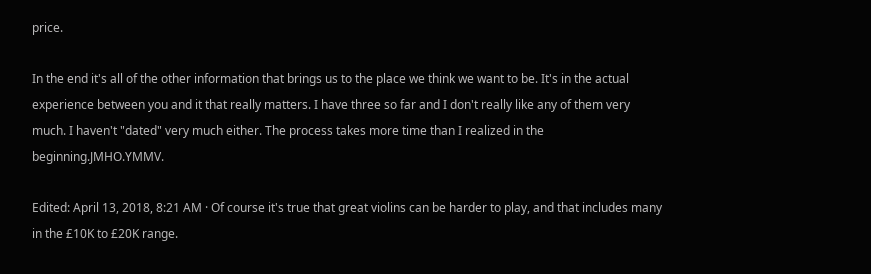price.

In the end it's all of the other information that brings us to the place we think we want to be. It's in the actual experience between you and it that really matters. I have three so far and I don't really like any of them very much. I haven't "dated" very much either. The process takes more time than I realized in the beginning.JMHO.YMMV.

Edited: April 13, 2018, 8:21 AM · Of course it's true that great violins can be harder to play, and that includes many in the £10K to £20K range.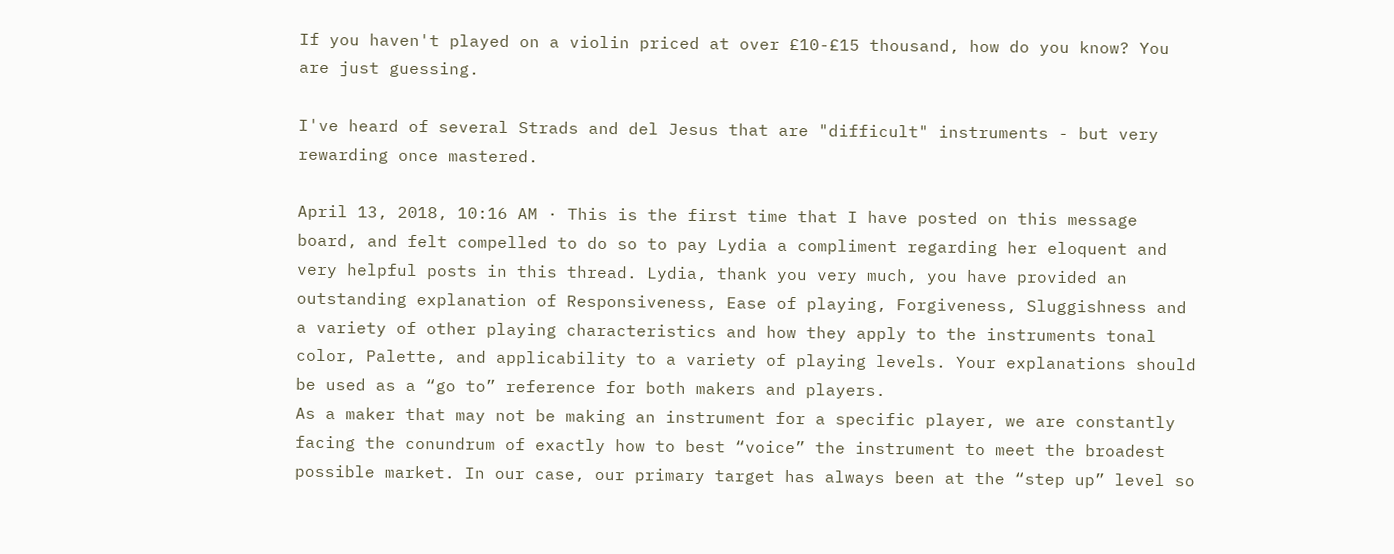If you haven't played on a violin priced at over £10-£15 thousand, how do you know? You are just guessing.

I've heard of several Strads and del Jesus that are "difficult" instruments - but very rewarding once mastered.

April 13, 2018, 10:16 AM · This is the first time that I have posted on this message board, and felt compelled to do so to pay Lydia a compliment regarding her eloquent and very helpful posts in this thread. Lydia, thank you very much, you have provided an outstanding explanation of Responsiveness, Ease of playing, Forgiveness, Sluggishness and a variety of other playing characteristics and how they apply to the instruments tonal color, Palette, and applicability to a variety of playing levels. Your explanations should be used as a “go to” reference for both makers and players.
As a maker that may not be making an instrument for a specific player, we are constantly facing the conundrum of exactly how to best “voice” the instrument to meet the broadest possible market. In our case, our primary target has always been at the “step up” level so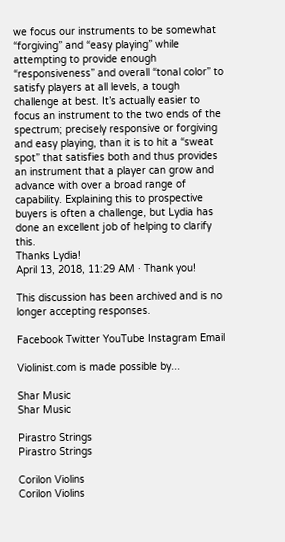we focus our instruments to be somewhat “forgiving” and “easy playing” while attempting to provide enough “responsiveness” and overall “tonal color” to satisfy players at all levels, a tough challenge at best. It’s actually easier to focus an instrument to the two ends of the spectrum; precisely responsive or forgiving and easy playing, than it is to hit a “sweat spot” that satisfies both and thus provides an instrument that a player can grow and advance with over a broad range of capability. Explaining this to prospective buyers is often a challenge, but Lydia has done an excellent job of helping to clarify this.
Thanks Lydia!
April 13, 2018, 11:29 AM · Thank you!

This discussion has been archived and is no longer accepting responses.

Facebook Twitter YouTube Instagram Email

Violinist.com is made possible by...

Shar Music
Shar Music

Pirastro Strings
Pirastro Strings

Corilon Violins
Corilon Violins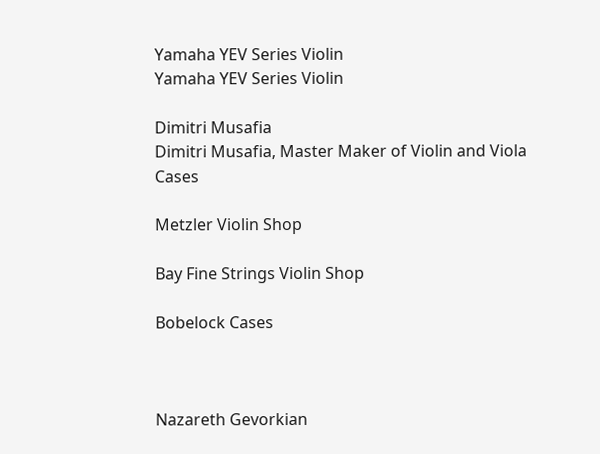Yamaha YEV Series Violin
Yamaha YEV Series Violin

Dimitri Musafia
Dimitri Musafia, Master Maker of Violin and Viola Cases

Metzler Violin Shop

Bay Fine Strings Violin Shop

Bobelock Cases



Nazareth Gevorkian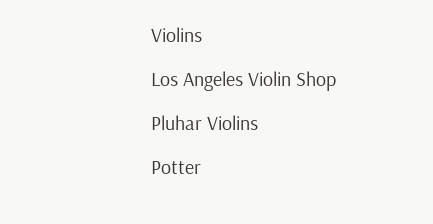Violins

Los Angeles Violin Shop

Pluhar Violins

Potter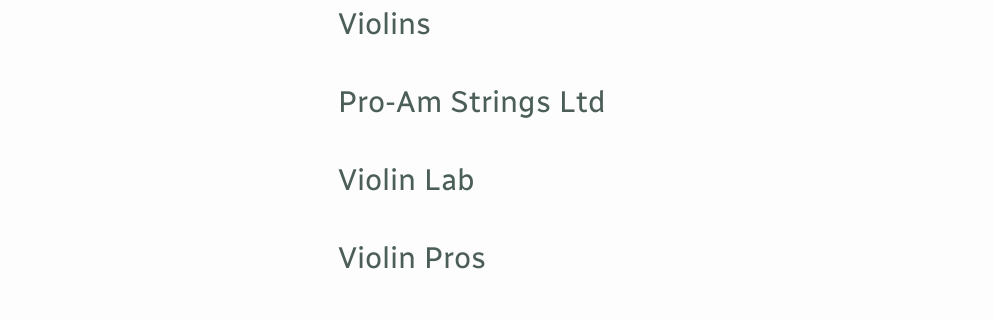Violins

Pro-Am Strings Ltd

Violin Lab

Violin Pros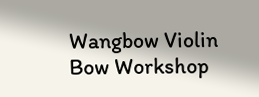Wangbow Violin Bow Workshop